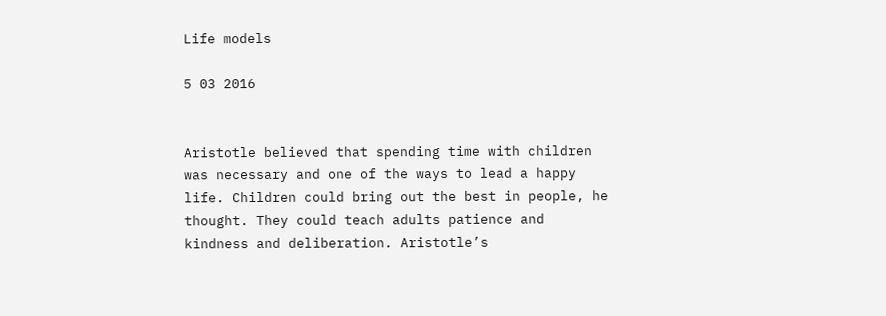Life models

5 03 2016


Aristotle believed that spending time with children was necessary and one of the ways to lead a happy life. Children could bring out the best in people, he thought. They could teach adults patience and kindness and deliberation. Aristotle’s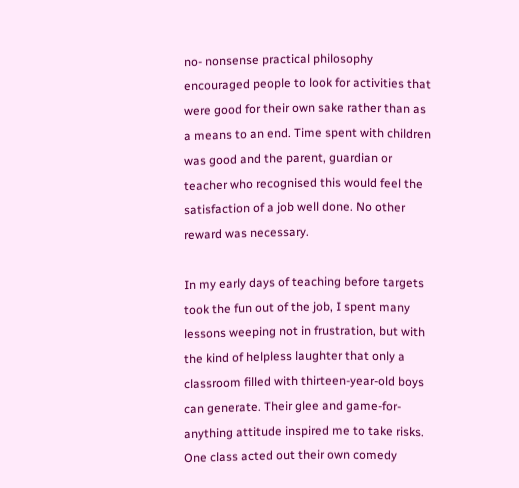no- nonsense practical philosophy encouraged people to look for activities that were good for their own sake rather than as a means to an end. Time spent with children was good and the parent, guardian or teacher who recognised this would feel the satisfaction of a job well done. No other reward was necessary.

In my early days of teaching before targets took the fun out of the job, I spent many lessons weeping not in frustration, but with the kind of helpless laughter that only a classroom filled with thirteen-year-old boys can generate. Their glee and game-for-anything attitude inspired me to take risks. One class acted out their own comedy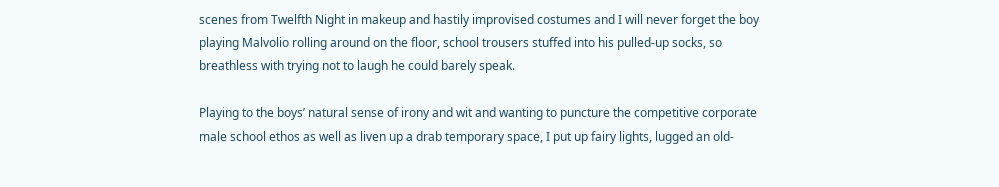scenes from Twelfth Night in makeup and hastily improvised costumes and I will never forget the boy playing Malvolio rolling around on the floor, school trousers stuffed into his pulled-up socks, so breathless with trying not to laugh he could barely speak.

Playing to the boys’ natural sense of irony and wit and wanting to puncture the competitive corporate male school ethos as well as liven up a drab temporary space, I put up fairy lights, lugged an old-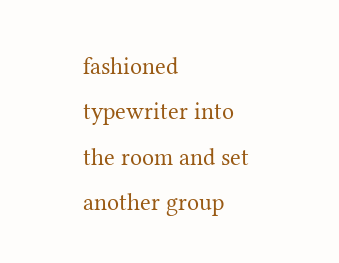fashioned typewriter into the room and set another group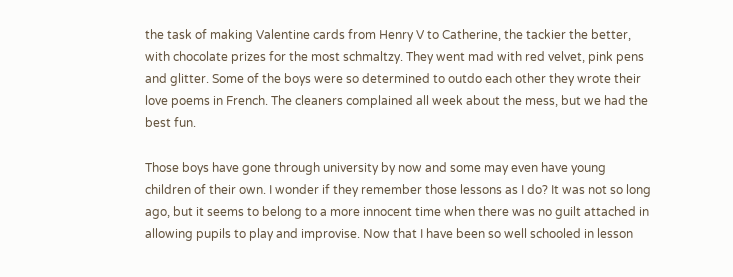the task of making Valentine cards from Henry V to Catherine, the tackier the better, with chocolate prizes for the most schmaltzy. They went mad with red velvet, pink pens and glitter. Some of the boys were so determined to outdo each other they wrote their love poems in French. The cleaners complained all week about the mess, but we had the best fun.

Those boys have gone through university by now and some may even have young children of their own. I wonder if they remember those lessons as I do? It was not so long ago, but it seems to belong to a more innocent time when there was no guilt attached in allowing pupils to play and improvise. Now that I have been so well schooled in lesson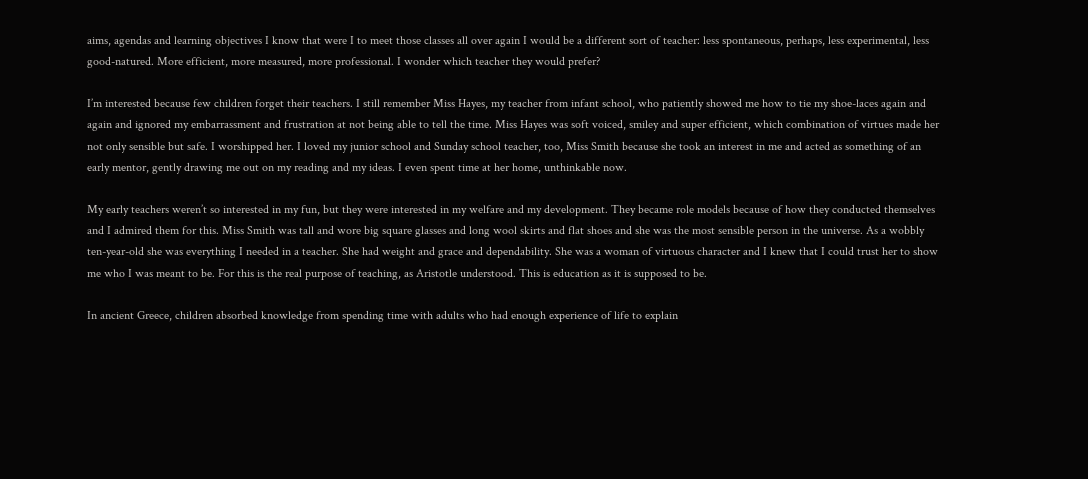aims, agendas and learning objectives I know that were I to meet those classes all over again I would be a different sort of teacher: less spontaneous, perhaps, less experimental, less good-natured. More efficient, more measured, more professional. I wonder which teacher they would prefer?

I’m interested because few children forget their teachers. I still remember Miss Hayes, my teacher from infant school, who patiently showed me how to tie my shoe-laces again and again and ignored my embarrassment and frustration at not being able to tell the time. Miss Hayes was soft voiced, smiley and super efficient, which combination of virtues made her not only sensible but safe. I worshipped her. I loved my junior school and Sunday school teacher, too, Miss Smith because she took an interest in me and acted as something of an early mentor, gently drawing me out on my reading and my ideas. I even spent time at her home, unthinkable now.

My early teachers weren’t so interested in my fun, but they were interested in my welfare and my development. They became role models because of how they conducted themselves and I admired them for this. Miss Smith was tall and wore big square glasses and long wool skirts and flat shoes and she was the most sensible person in the universe. As a wobbly ten-year-old she was everything I needed in a teacher. She had weight and grace and dependability. She was a woman of virtuous character and I knew that I could trust her to show me who I was meant to be. For this is the real purpose of teaching, as Aristotle understood. This is education as it is supposed to be.

In ancient Greece, children absorbed knowledge from spending time with adults who had enough experience of life to explain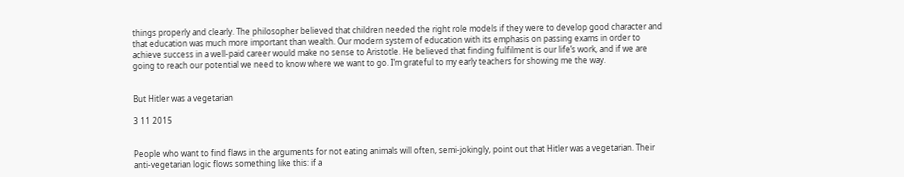things properly and clearly. The philosopher believed that children needed the right role models if they were to develop good character and that education was much more important than wealth. Our modern system of education with its emphasis on passing exams in order to achieve success in a well-paid career would make no sense to Aristotle. He believed that finding fulfilment is our life’s work, and if we are going to reach our potential we need to know where we want to go. I’m grateful to my early teachers for showing me the way.


But Hitler was a vegetarian

3 11 2015


People who want to find flaws in the arguments for not eating animals will often, semi-jokingly, point out that Hitler was a vegetarian. Their anti-vegetarian logic flows something like this: if a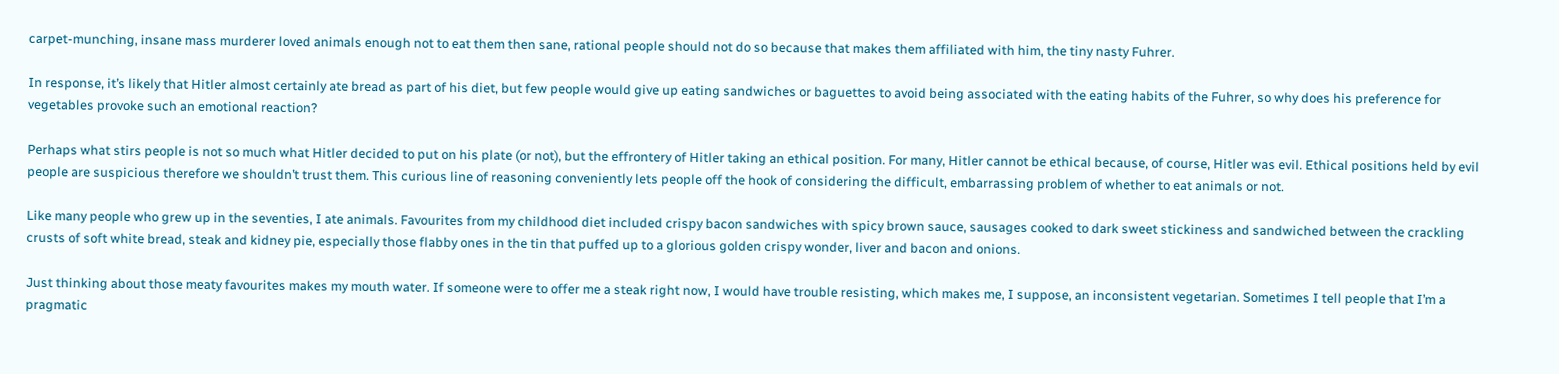carpet-munching, insane mass murderer loved animals enough not to eat them then sane, rational people should not do so because that makes them affiliated with him, the tiny nasty Fuhrer.

In response, it’s likely that Hitler almost certainly ate bread as part of his diet, but few people would give up eating sandwiches or baguettes to avoid being associated with the eating habits of the Fuhrer, so why does his preference for vegetables provoke such an emotional reaction?

Perhaps what stirs people is not so much what Hitler decided to put on his plate (or not), but the effrontery of Hitler taking an ethical position. For many, Hitler cannot be ethical because, of course, Hitler was evil. Ethical positions held by evil people are suspicious therefore we shouldn’t trust them. This curious line of reasoning conveniently lets people off the hook of considering the difficult, embarrassing problem of whether to eat animals or not.

Like many people who grew up in the seventies, I ate animals. Favourites from my childhood diet included crispy bacon sandwiches with spicy brown sauce, sausages cooked to dark sweet stickiness and sandwiched between the crackling crusts of soft white bread, steak and kidney pie, especially those flabby ones in the tin that puffed up to a glorious golden crispy wonder, liver and bacon and onions.

Just thinking about those meaty favourites makes my mouth water. If someone were to offer me a steak right now, I would have trouble resisting, which makes me, I suppose, an inconsistent vegetarian. Sometimes I tell people that I’m a pragmatic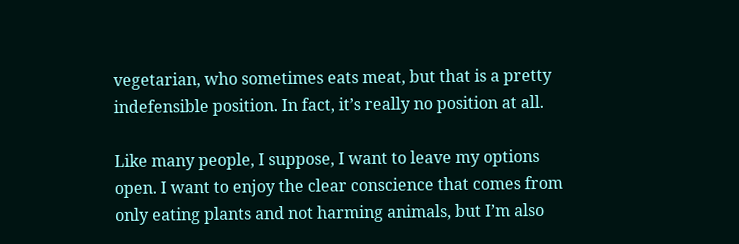vegetarian, who sometimes eats meat, but that is a pretty indefensible position. In fact, it’s really no position at all.

Like many people, I suppose, I want to leave my options open. I want to enjoy the clear conscience that comes from only eating plants and not harming animals, but I’m also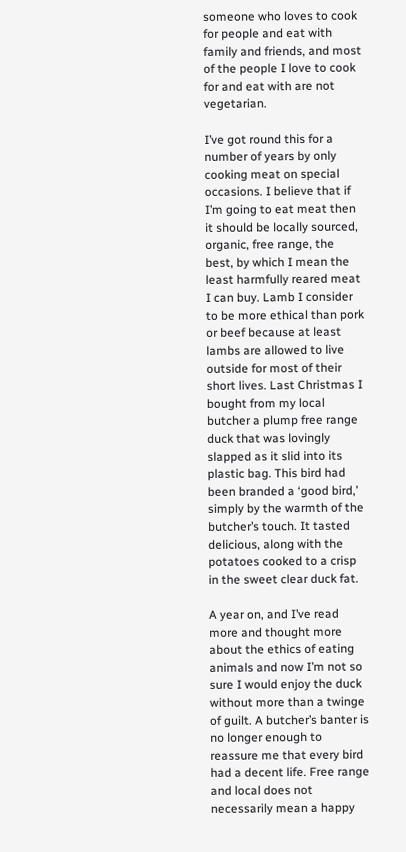someone who loves to cook for people and eat with family and friends, and most of the people I love to cook for and eat with are not vegetarian.

I’ve got round this for a number of years by only cooking meat on special occasions. I believe that if I’m going to eat meat then it should be locally sourced, organic, free range, the best, by which I mean the least harmfully reared meat I can buy. Lamb I consider to be more ethical than pork or beef because at least lambs are allowed to live outside for most of their short lives. Last Christmas I bought from my local butcher a plump free range duck that was lovingly slapped as it slid into its plastic bag. This bird had been branded a ‘good bird,’ simply by the warmth of the butcher’s touch. It tasted delicious, along with the potatoes cooked to a crisp in the sweet clear duck fat.

A year on, and I’ve read more and thought more about the ethics of eating animals and now I’m not so sure I would enjoy the duck without more than a twinge of guilt. A butcher’s banter is no longer enough to reassure me that every bird had a decent life. Free range and local does not necessarily mean a happy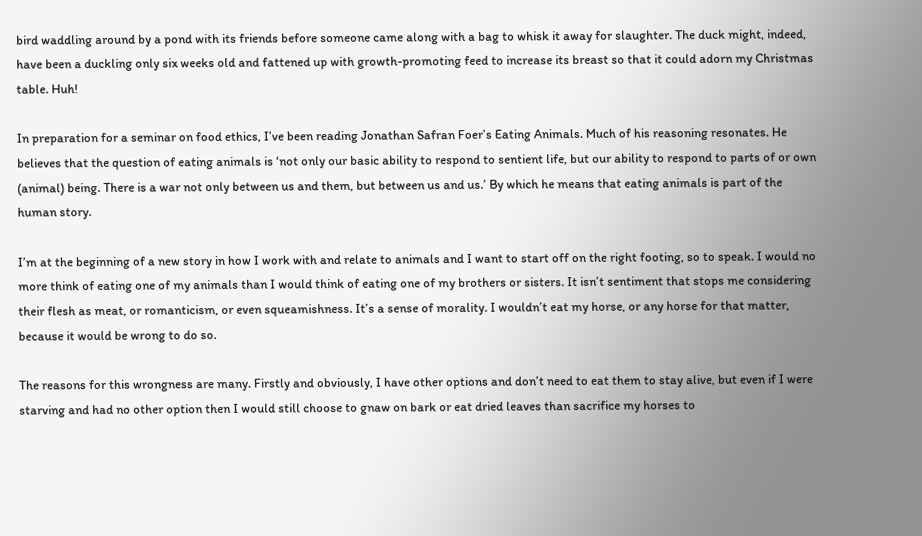bird waddling around by a pond with its friends before someone came along with a bag to whisk it away for slaughter. The duck might, indeed, have been a duckling only six weeks old and fattened up with growth-promoting feed to increase its breast so that it could adorn my Christmas table. Huh!

In preparation for a seminar on food ethics, I’ve been reading Jonathan Safran Foer’s Eating Animals. Much of his reasoning resonates. He believes that the question of eating animals is ‘not only our basic ability to respond to sentient life, but our ability to respond to parts of or own (animal) being. There is a war not only between us and them, but between us and us.’ By which he means that eating animals is part of the human story.

I’m at the beginning of a new story in how I work with and relate to animals and I want to start off on the right footing, so to speak. I would no more think of eating one of my animals than I would think of eating one of my brothers or sisters. It isn’t sentiment that stops me considering their flesh as meat, or romanticism, or even squeamishness. It’s a sense of morality. I wouldn’t eat my horse, or any horse for that matter, because it would be wrong to do so.

The reasons for this wrongness are many. Firstly and obviously, I have other options and don’t need to eat them to stay alive, but even if I were starving and had no other option then I would still choose to gnaw on bark or eat dried leaves than sacrifice my horses to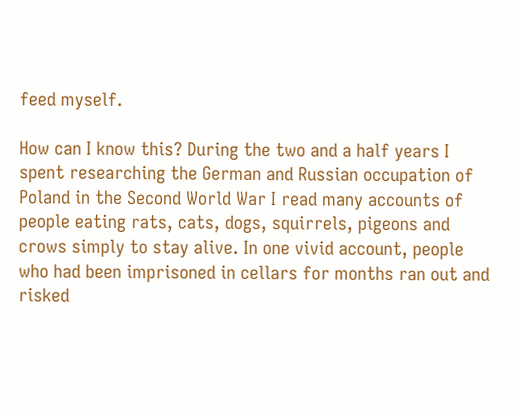feed myself.

How can I know this? During the two and a half years I spent researching the German and Russian occupation of Poland in the Second World War I read many accounts of people eating rats, cats, dogs, squirrels, pigeons and crows simply to stay alive. In one vivid account, people who had been imprisoned in cellars for months ran out and risked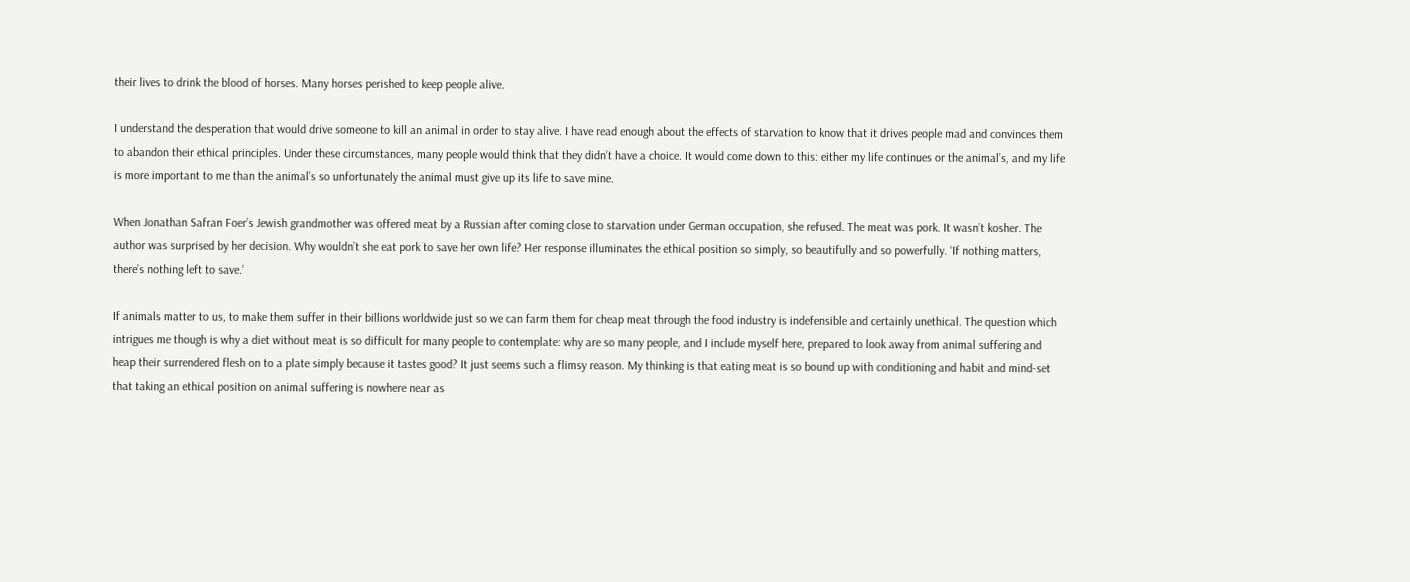their lives to drink the blood of horses. Many horses perished to keep people alive.

I understand the desperation that would drive someone to kill an animal in order to stay alive. I have read enough about the effects of starvation to know that it drives people mad and convinces them to abandon their ethical principles. Under these circumstances, many people would think that they didn’t have a choice. It would come down to this: either my life continues or the animal’s, and my life is more important to me than the animal’s so unfortunately the animal must give up its life to save mine.

When Jonathan Safran Foer’s Jewish grandmother was offered meat by a Russian after coming close to starvation under German occupation, she refused. The meat was pork. It wasn’t kosher. The author was surprised by her decision. Why wouldn’t she eat pork to save her own life? Her response illuminates the ethical position so simply, so beautifully and so powerfully. ‘If nothing matters, there’s nothing left to save.’

If animals matter to us, to make them suffer in their billions worldwide just so we can farm them for cheap meat through the food industry is indefensible and certainly unethical. The question which intrigues me though is why a diet without meat is so difficult for many people to contemplate: why are so many people, and I include myself here, prepared to look away from animal suffering and heap their surrendered flesh on to a plate simply because it tastes good? It just seems such a flimsy reason. My thinking is that eating meat is so bound up with conditioning and habit and mind-set that taking an ethical position on animal suffering is nowhere near as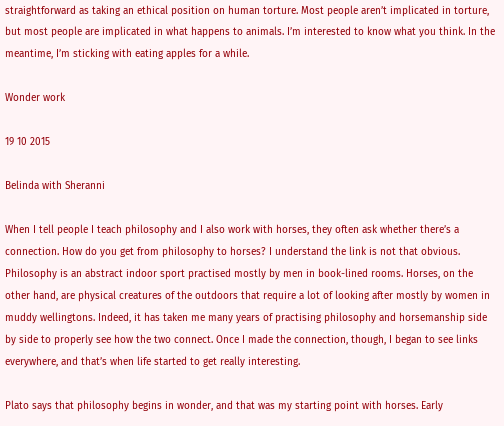straightforward as taking an ethical position on human torture. Most people aren’t implicated in torture, but most people are implicated in what happens to animals. I’m interested to know what you think. In the meantime, I’m sticking with eating apples for a while.

Wonder work

19 10 2015

Belinda with Sheranni

When I tell people I teach philosophy and I also work with horses, they often ask whether there’s a connection. How do you get from philosophy to horses? I understand the link is not that obvious. Philosophy is an abstract indoor sport practised mostly by men in book-lined rooms. Horses, on the other hand, are physical creatures of the outdoors that require a lot of looking after mostly by women in muddy wellingtons. Indeed, it has taken me many years of practising philosophy and horsemanship side by side to properly see how the two connect. Once I made the connection, though, I began to see links everywhere, and that’s when life started to get really interesting.

Plato says that philosophy begins in wonder, and that was my starting point with horses. Early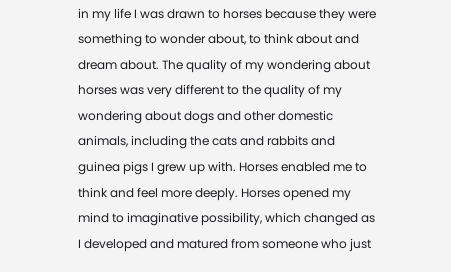in my life I was drawn to horses because they were something to wonder about, to think about and dream about. The quality of my wondering about horses was very different to the quality of my wondering about dogs and other domestic animals, including the cats and rabbits and guinea pigs I grew up with. Horses enabled me to think and feel more deeply. Horses opened my mind to imaginative possibility, which changed as I developed and matured from someone who just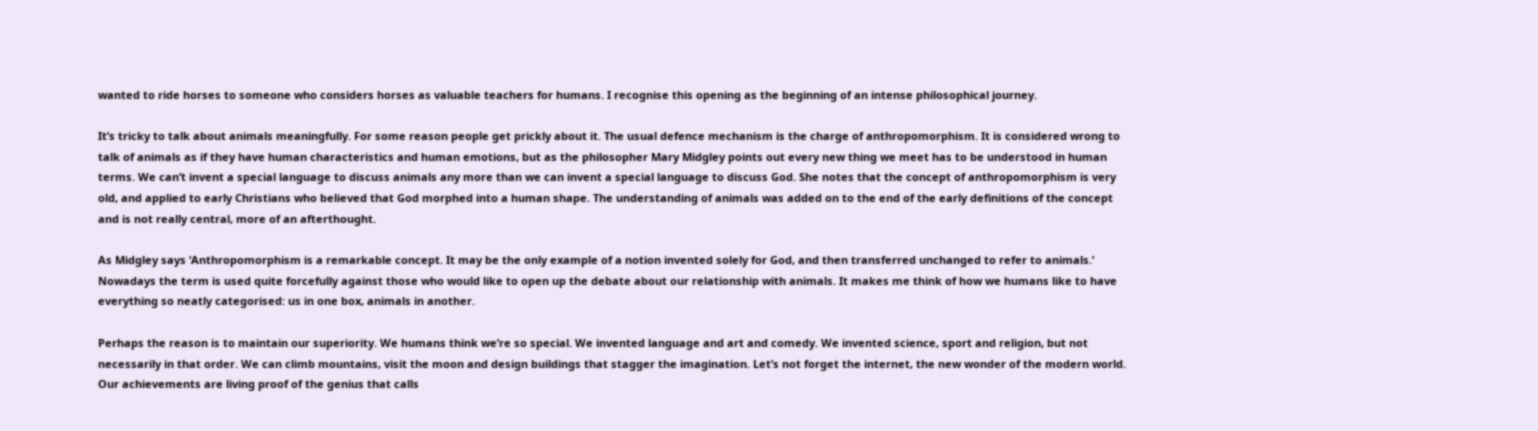wanted to ride horses to someone who considers horses as valuable teachers for humans. I recognise this opening as the beginning of an intense philosophical journey.

It’s tricky to talk about animals meaningfully. For some reason people get prickly about it. The usual defence mechanism is the charge of anthropomorphism. It is considered wrong to talk of animals as if they have human characteristics and human emotions, but as the philosopher Mary Midgley points out every new thing we meet has to be understood in human terms. We can’t invent a special language to discuss animals any more than we can invent a special language to discuss God. She notes that the concept of anthropomorphism is very old, and applied to early Christians who believed that God morphed into a human shape. The understanding of animals was added on to the end of the early definitions of the concept and is not really central, more of an afterthought.

As Midgley says ‘Anthropomorphism is a remarkable concept. It may be the only example of a notion invented solely for God, and then transferred unchanged to refer to animals.’ Nowadays the term is used quite forcefully against those who would like to open up the debate about our relationship with animals. It makes me think of how we humans like to have everything so neatly categorised: us in one box, animals in another.

Perhaps the reason is to maintain our superiority. We humans think we’re so special. We invented language and art and comedy. We invented science, sport and religion, but not necessarily in that order. We can climb mountains, visit the moon and design buildings that stagger the imagination. Let’s not forget the internet, the new wonder of the modern world. Our achievements are living proof of the genius that calls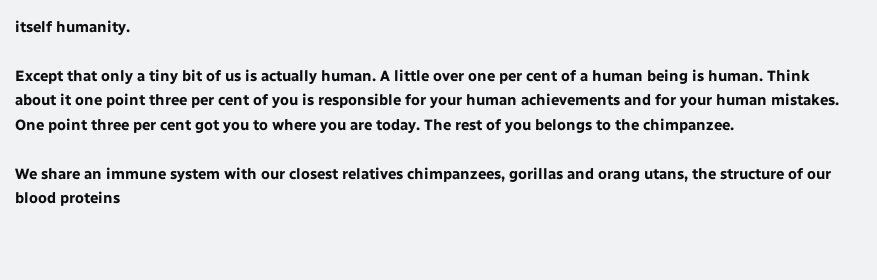itself humanity.

Except that only a tiny bit of us is actually human. A little over one per cent of a human being is human. Think about it one point three per cent of you is responsible for your human achievements and for your human mistakes. One point three per cent got you to where you are today. The rest of you belongs to the chimpanzee.

We share an immune system with our closest relatives chimpanzees, gorillas and orang utans, the structure of our blood proteins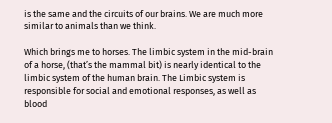is the same and the circuits of our brains. We are much more similar to animals than we think.

Which brings me to horses. The limbic system in the mid-brain of a horse, (that’s the mammal bit) is nearly identical to the limbic system of the human brain. The Limbic system is responsible for social and emotional responses, as well as blood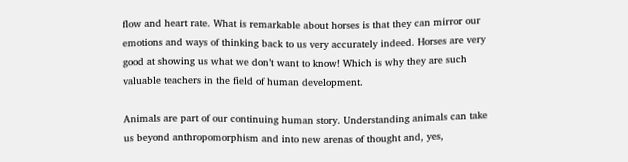flow and heart rate. What is remarkable about horses is that they can mirror our emotions and ways of thinking back to us very accurately indeed. Horses are very good at showing us what we don’t want to know! Which is why they are such valuable teachers in the field of human development.

Animals are part of our continuing human story. Understanding animals can take us beyond anthropomorphism and into new arenas of thought and, yes,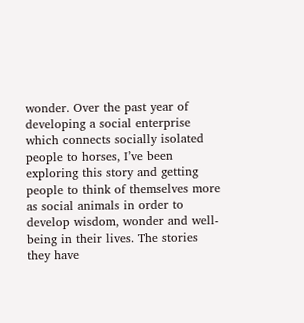wonder. Over the past year of developing a social enterprise which connects socially isolated people to horses, I’ve been exploring this story and getting people to think of themselves more as social animals in order to develop wisdom, wonder and well-being in their lives. The stories they have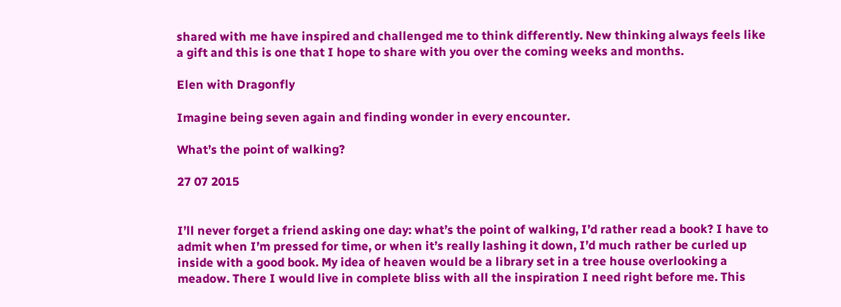shared with me have inspired and challenged me to think differently. New thinking always feels like a gift and this is one that I hope to share with you over the coming weeks and months.

Elen with Dragonfly

Imagine being seven again and finding wonder in every encounter.

What’s the point of walking?

27 07 2015


I’ll never forget a friend asking one day: what’s the point of walking, I’d rather read a book? I have to admit when I’m pressed for time, or when it’s really lashing it down, I’d much rather be curled up inside with a good book. My idea of heaven would be a library set in a tree house overlooking a meadow. There I would live in complete bliss with all the inspiration I need right before me. This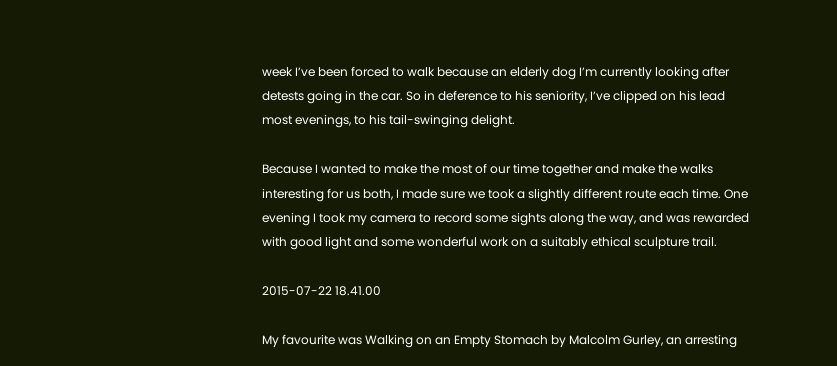week I’ve been forced to walk because an elderly dog I’m currently looking after detests going in the car. So in deference to his seniority, I’ve clipped on his lead most evenings, to his tail-swinging delight.

Because I wanted to make the most of our time together and make the walks interesting for us both, I made sure we took a slightly different route each time. One evening I took my camera to record some sights along the way, and was rewarded with good light and some wonderful work on a suitably ethical sculpture trail.

2015-07-22 18.41.00

My favourite was Walking on an Empty Stomach by Malcolm Gurley, an arresting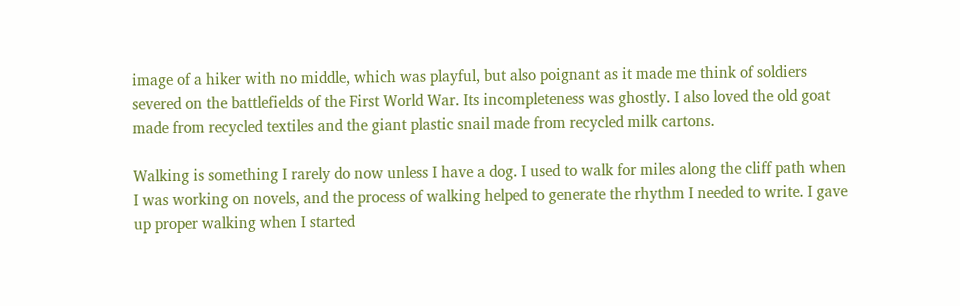image of a hiker with no middle, which was playful, but also poignant as it made me think of soldiers severed on the battlefields of the First World War. Its incompleteness was ghostly. I also loved the old goat made from recycled textiles and the giant plastic snail made from recycled milk cartons.

Walking is something I rarely do now unless I have a dog. I used to walk for miles along the cliff path when I was working on novels, and the process of walking helped to generate the rhythm I needed to write. I gave up proper walking when I started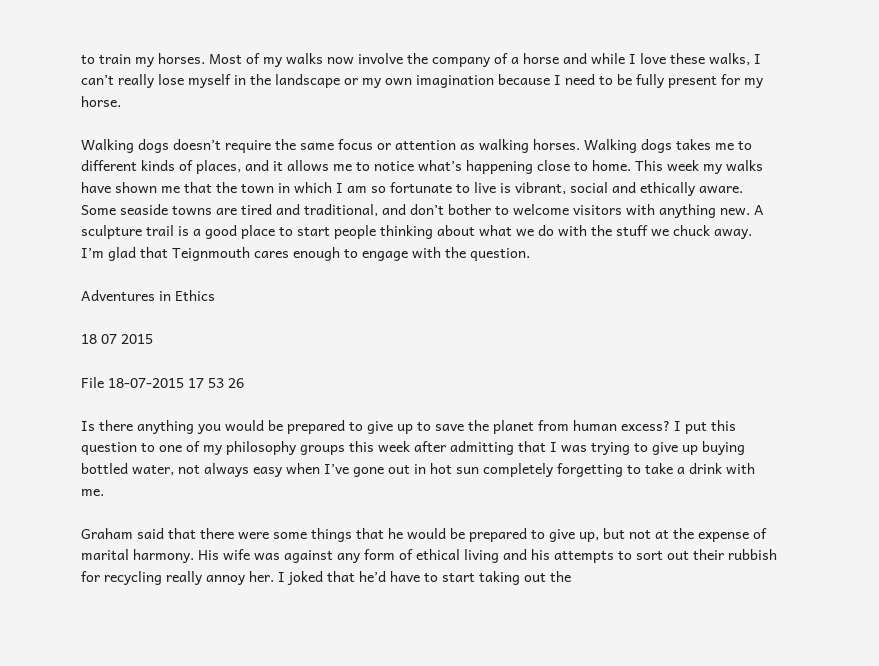to train my horses. Most of my walks now involve the company of a horse and while I love these walks, I can’t really lose myself in the landscape or my own imagination because I need to be fully present for my horse.

Walking dogs doesn’t require the same focus or attention as walking horses. Walking dogs takes me to different kinds of places, and it allows me to notice what’s happening close to home. This week my walks have shown me that the town in which I am so fortunate to live is vibrant, social and ethically aware. Some seaside towns are tired and traditional, and don’t bother to welcome visitors with anything new. A sculpture trail is a good place to start people thinking about what we do with the stuff we chuck away. I’m glad that Teignmouth cares enough to engage with the question.

Adventures in Ethics

18 07 2015

File 18-07-2015 17 53 26

Is there anything you would be prepared to give up to save the planet from human excess? I put this question to one of my philosophy groups this week after admitting that I was trying to give up buying bottled water, not always easy when I’ve gone out in hot sun completely forgetting to take a drink with me.

Graham said that there were some things that he would be prepared to give up, but not at the expense of marital harmony. His wife was against any form of ethical living and his attempts to sort out their rubbish for recycling really annoy her. I joked that he’d have to start taking out the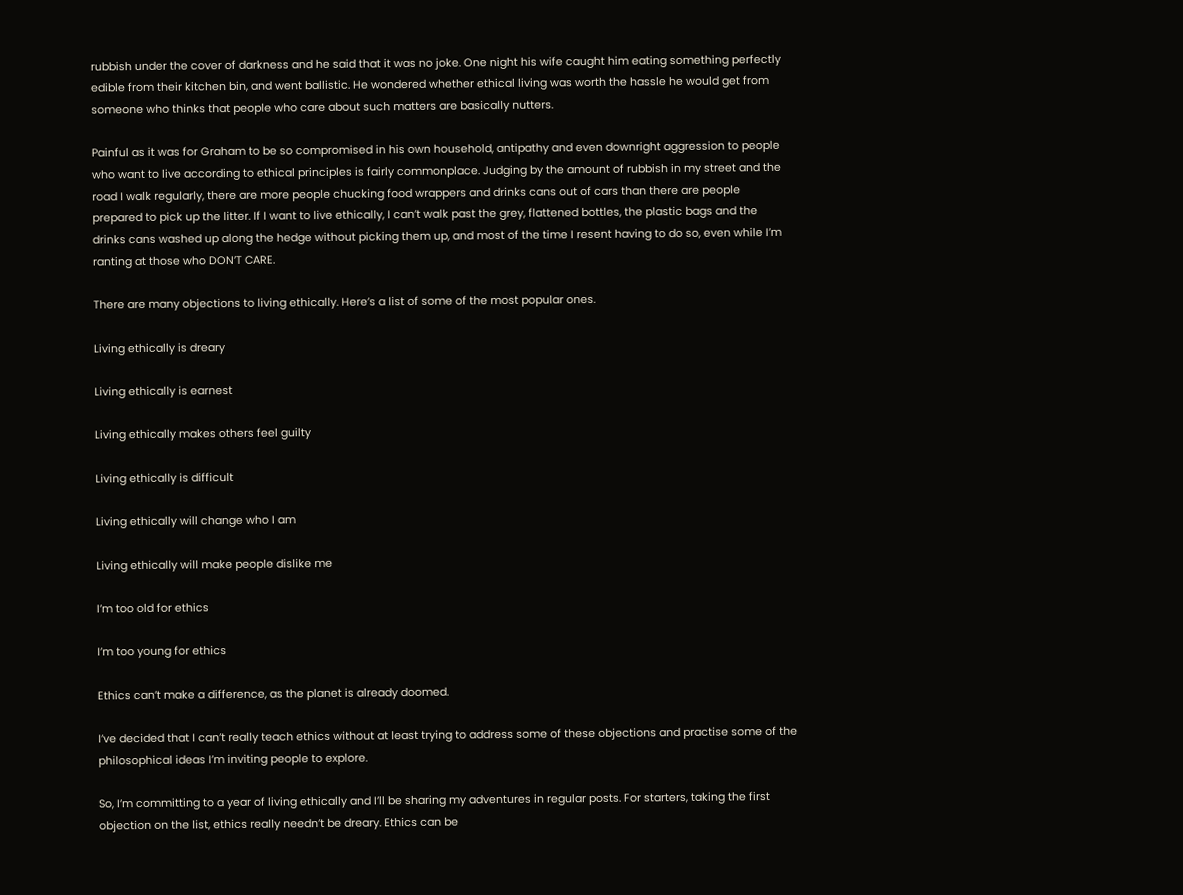rubbish under the cover of darkness and he said that it was no joke. One night his wife caught him eating something perfectly edible from their kitchen bin, and went ballistic. He wondered whether ethical living was worth the hassle he would get from someone who thinks that people who care about such matters are basically nutters.

Painful as it was for Graham to be so compromised in his own household, antipathy and even downright aggression to people who want to live according to ethical principles is fairly commonplace. Judging by the amount of rubbish in my street and the road I walk regularly, there are more people chucking food wrappers and drinks cans out of cars than there are people prepared to pick up the litter. If I want to live ethically, I can’t walk past the grey, flattened bottles, the plastic bags and the drinks cans washed up along the hedge without picking them up, and most of the time I resent having to do so, even while I’m ranting at those who DON’T CARE.

There are many objections to living ethically. Here’s a list of some of the most popular ones.

Living ethically is dreary

Living ethically is earnest

Living ethically makes others feel guilty

Living ethically is difficult

Living ethically will change who I am

Living ethically will make people dislike me

I’m too old for ethics

I’m too young for ethics

Ethics can’t make a difference, as the planet is already doomed.

I’ve decided that I can’t really teach ethics without at least trying to address some of these objections and practise some of the philosophical ideas I’m inviting people to explore.

So, I’m committing to a year of living ethically and I’ll be sharing my adventures in regular posts. For starters, taking the first objection on the list, ethics really needn’t be dreary. Ethics can be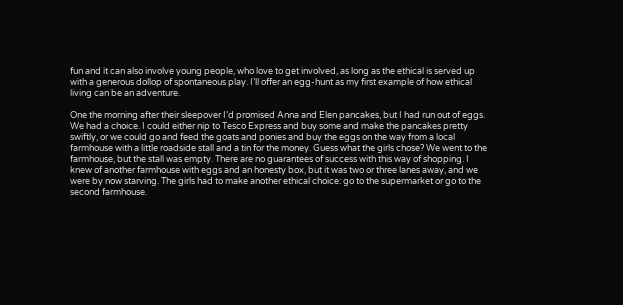fun and it can also involve young people, who love to get involved, as long as the ethical is served up with a generous dollop of spontaneous play. I’ll offer an egg-hunt as my first example of how ethical living can be an adventure.

One the morning after their sleepover I’d promised Anna and Elen pancakes, but I had run out of eggs. We had a choice. I could either nip to Tesco Express and buy some and make the pancakes pretty swiftly, or we could go and feed the goats and ponies and buy the eggs on the way from a local farmhouse with a little roadside stall and a tin for the money. Guess what the girls chose? We went to the farmhouse, but the stall was empty. There are no guarantees of success with this way of shopping. I knew of another farmhouse with eggs and an honesty box, but it was two or three lanes away, and we were by now starving. The girls had to make another ethical choice: go to the supermarket or go to the second farmhouse.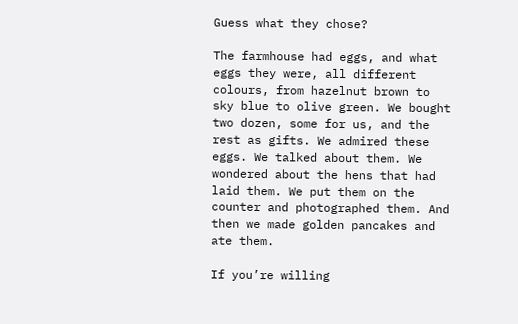Guess what they chose?

The farmhouse had eggs, and what eggs they were, all different colours, from hazelnut brown to sky blue to olive green. We bought two dozen, some for us, and the rest as gifts. We admired these eggs. We talked about them. We wondered about the hens that had laid them. We put them on the counter and photographed them. And then we made golden pancakes and ate them.

If you’re willing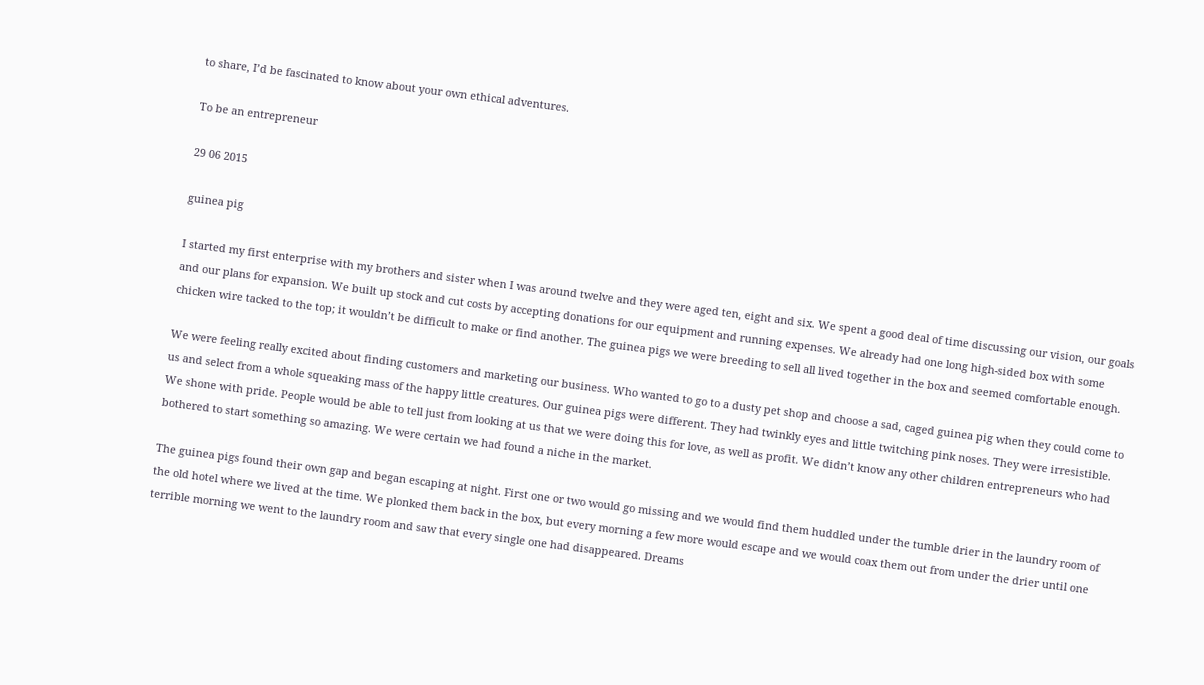to share, I’d be fascinated to know about your own ethical adventures.

To be an entrepreneur

29 06 2015

guinea pig

I started my first enterprise with my brothers and sister when I was around twelve and they were aged ten, eight and six. We spent a good deal of time discussing our vision, our goals and our plans for expansion. We built up stock and cut costs by accepting donations for our equipment and running expenses. We already had one long high-sided box with some chicken wire tacked to the top; it wouldn’t be difficult to make or find another. The guinea pigs we were breeding to sell all lived together in the box and seemed comfortable enough.

We were feeling really excited about finding customers and marketing our business. Who wanted to go to a dusty pet shop and choose a sad, caged guinea pig when they could come to us and select from a whole squeaking mass of the happy little creatures. Our guinea pigs were different. They had twinkly eyes and little twitching pink noses. They were irresistible. We shone with pride. People would be able to tell just from looking at us that we were doing this for love, as well as profit. We didn’t know any other children entrepreneurs who had bothered to start something so amazing. We were certain we had found a niche in the market.

The guinea pigs found their own gap and began escaping at night. First one or two would go missing and we would find them huddled under the tumble drier in the laundry room of the old hotel where we lived at the time. We plonked them back in the box, but every morning a few more would escape and we would coax them out from under the drier until one terrible morning we went to the laundry room and saw that every single one had disappeared. Dreams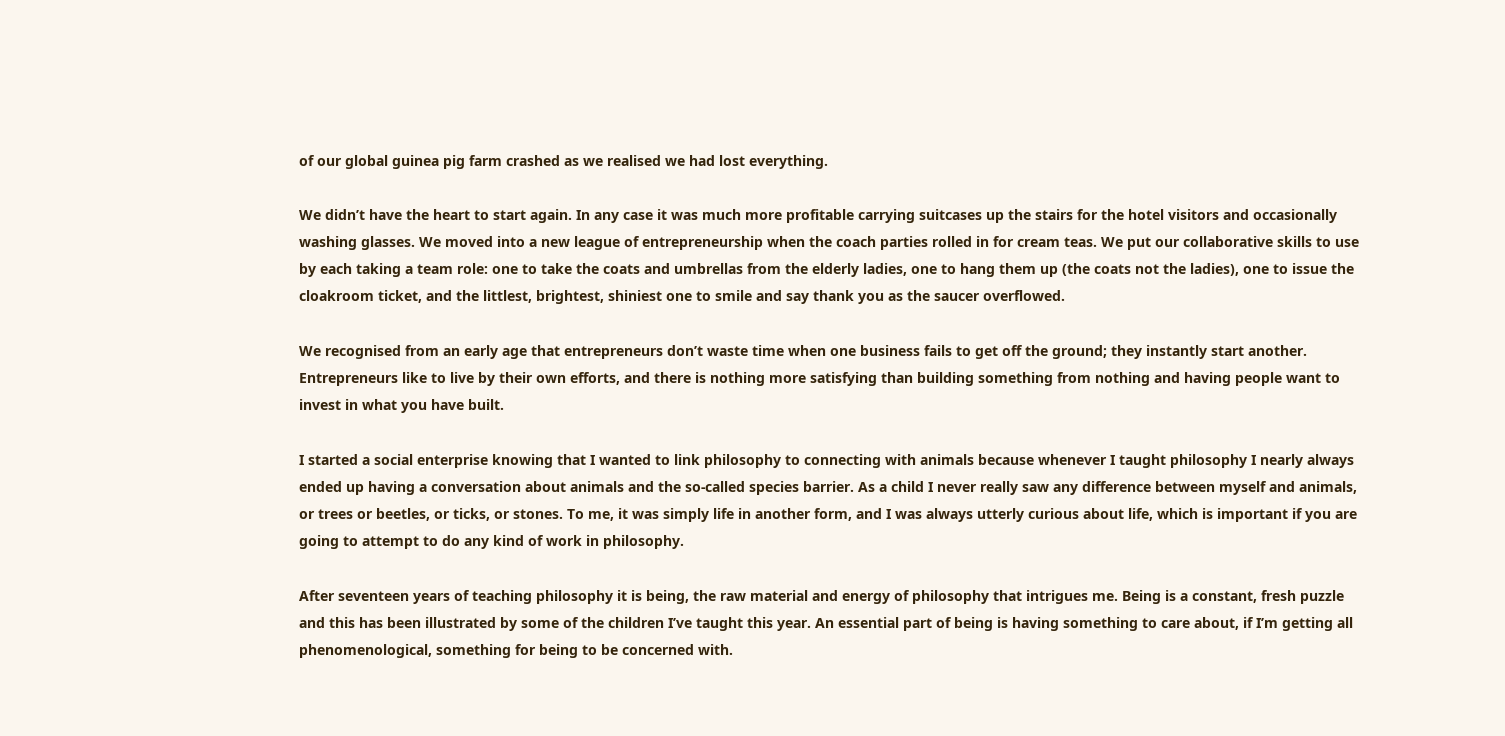of our global guinea pig farm crashed as we realised we had lost everything.

We didn’t have the heart to start again. In any case it was much more profitable carrying suitcases up the stairs for the hotel visitors and occasionally washing glasses. We moved into a new league of entrepreneurship when the coach parties rolled in for cream teas. We put our collaborative skills to use by each taking a team role: one to take the coats and umbrellas from the elderly ladies, one to hang them up (the coats not the ladies), one to issue the cloakroom ticket, and the littlest, brightest, shiniest one to smile and say thank you as the saucer overflowed.

We recognised from an early age that entrepreneurs don’t waste time when one business fails to get off the ground; they instantly start another. Entrepreneurs like to live by their own efforts, and there is nothing more satisfying than building something from nothing and having people want to invest in what you have built.

I started a social enterprise knowing that I wanted to link philosophy to connecting with animals because whenever I taught philosophy I nearly always ended up having a conversation about animals and the so-called species barrier. As a child I never really saw any difference between myself and animals, or trees or beetles, or ticks, or stones. To me, it was simply life in another form, and I was always utterly curious about life, which is important if you are going to attempt to do any kind of work in philosophy.

After seventeen years of teaching philosophy it is being, the raw material and energy of philosophy that intrigues me. Being is a constant, fresh puzzle and this has been illustrated by some of the children I’ve taught this year. An essential part of being is having something to care about, if I’m getting all phenomenological, something for being to be concerned with.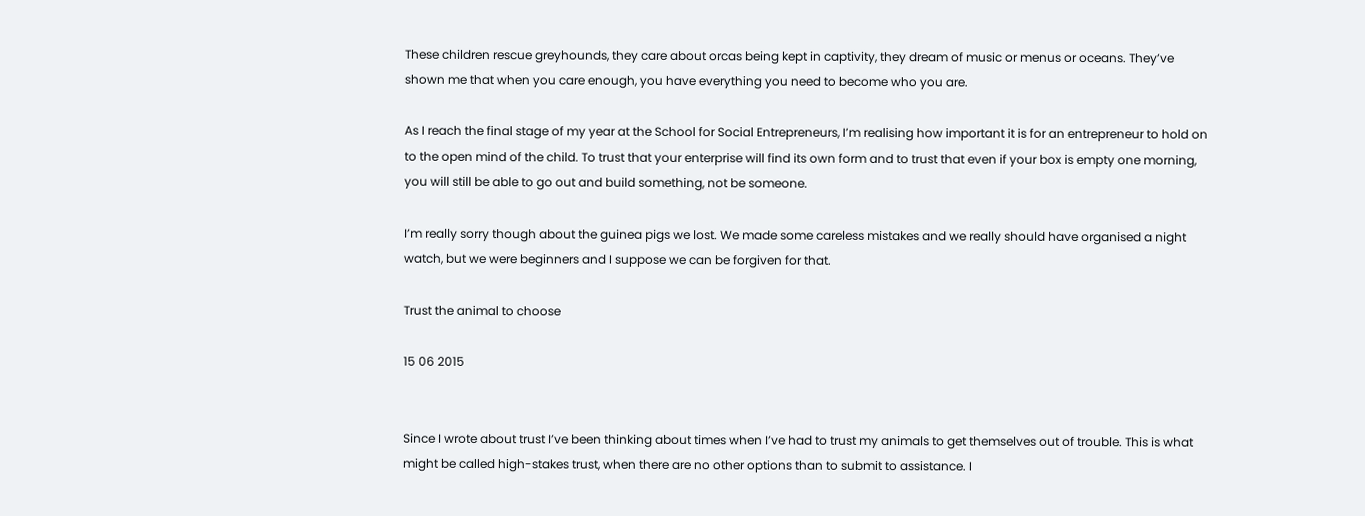These children rescue greyhounds, they care about orcas being kept in captivity, they dream of music or menus or oceans. They’ve shown me that when you care enough, you have everything you need to become who you are.

As I reach the final stage of my year at the School for Social Entrepreneurs, I’m realising how important it is for an entrepreneur to hold on to the open mind of the child. To trust that your enterprise will find its own form and to trust that even if your box is empty one morning, you will still be able to go out and build something, not be someone.

I’m really sorry though about the guinea pigs we lost. We made some careless mistakes and we really should have organised a night watch, but we were beginners and I suppose we can be forgiven for that.

Trust the animal to choose

15 06 2015


Since I wrote about trust I’ve been thinking about times when I’ve had to trust my animals to get themselves out of trouble. This is what might be called high-stakes trust, when there are no other options than to submit to assistance. I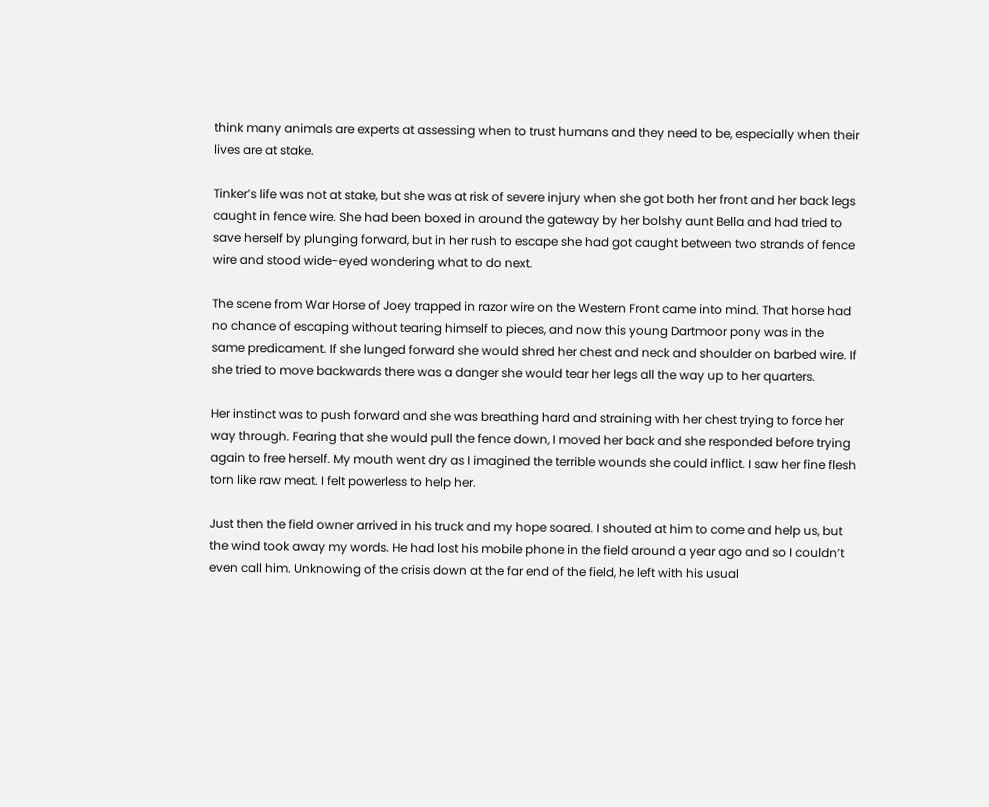think many animals are experts at assessing when to trust humans and they need to be, especially when their lives are at stake.

Tinker’s life was not at stake, but she was at risk of severe injury when she got both her front and her back legs caught in fence wire. She had been boxed in around the gateway by her bolshy aunt Bella and had tried to save herself by plunging forward, but in her rush to escape she had got caught between two strands of fence wire and stood wide-eyed wondering what to do next.

The scene from War Horse of Joey trapped in razor wire on the Western Front came into mind. That horse had no chance of escaping without tearing himself to pieces, and now this young Dartmoor pony was in the same predicament. If she lunged forward she would shred her chest and neck and shoulder on barbed wire. If she tried to move backwards there was a danger she would tear her legs all the way up to her quarters.

Her instinct was to push forward and she was breathing hard and straining with her chest trying to force her way through. Fearing that she would pull the fence down, I moved her back and she responded before trying again to free herself. My mouth went dry as I imagined the terrible wounds she could inflict. I saw her fine flesh torn like raw meat. I felt powerless to help her.

Just then the field owner arrived in his truck and my hope soared. I shouted at him to come and help us, but the wind took away my words. He had lost his mobile phone in the field around a year ago and so I couldn’t even call him. Unknowing of the crisis down at the far end of the field, he left with his usual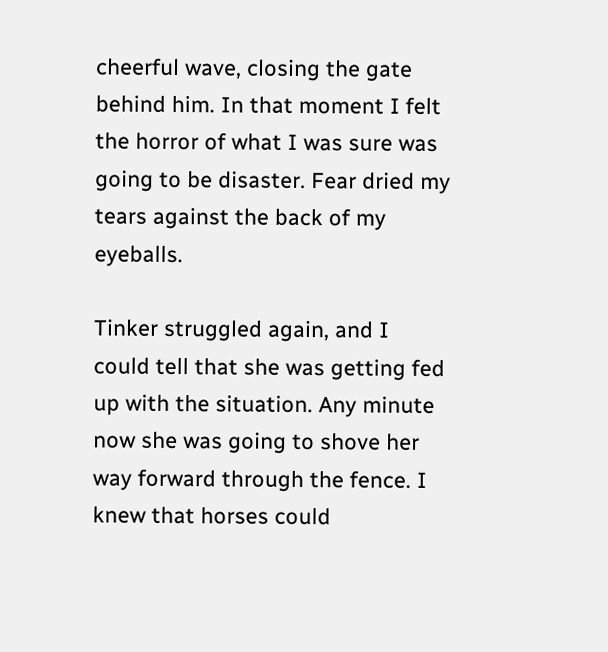cheerful wave, closing the gate behind him. In that moment I felt the horror of what I was sure was going to be disaster. Fear dried my tears against the back of my eyeballs.

Tinker struggled again, and I could tell that she was getting fed up with the situation. Any minute now she was going to shove her way forward through the fence. I knew that horses could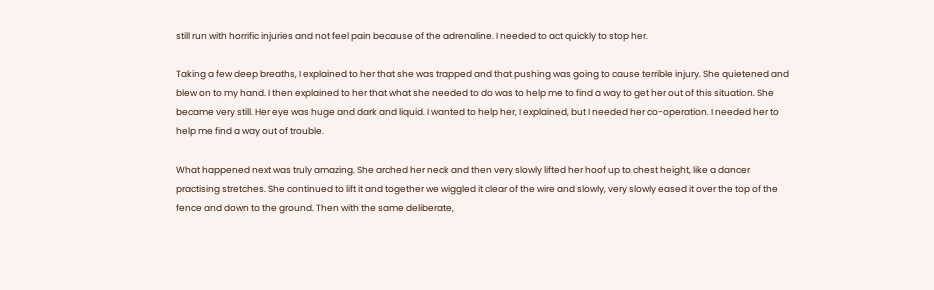still run with horrific injuries and not feel pain because of the adrenaline. I needed to act quickly to stop her.

Taking a few deep breaths, I explained to her that she was trapped and that pushing was going to cause terrible injury. She quietened and blew on to my hand. I then explained to her that what she needed to do was to help me to find a way to get her out of this situation. She became very still. Her eye was huge and dark and liquid. I wanted to help her, I explained, but I needed her co-operation. I needed her to help me find a way out of trouble.

What happened next was truly amazing. She arched her neck and then very slowly lifted her hoof up to chest height, like a dancer practising stretches. She continued to lift it and together we wiggled it clear of the wire and slowly, very slowly eased it over the top of the fence and down to the ground. Then with the same deliberate,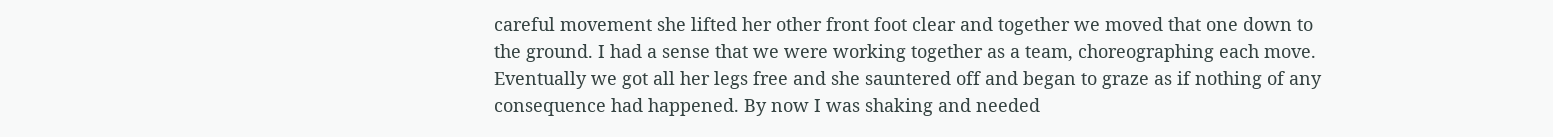careful movement she lifted her other front foot clear and together we moved that one down to the ground. I had a sense that we were working together as a team, choreographing each move. Eventually we got all her legs free and she sauntered off and began to graze as if nothing of any consequence had happened. By now I was shaking and needed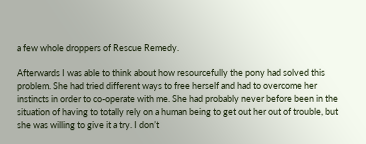a few whole droppers of Rescue Remedy.

Afterwards I was able to think about how resourcefully the pony had solved this problem. She had tried different ways to free herself and had to overcome her instincts in order to co-operate with me. She had probably never before been in the situation of having to totally rely on a human being to get out her out of trouble, but she was willing to give it a try. I don’t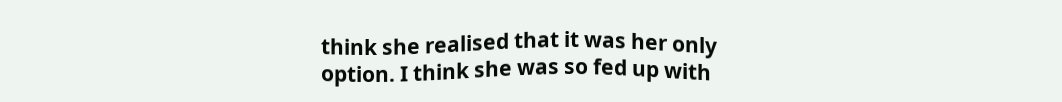think she realised that it was her only option. I think she was so fed up with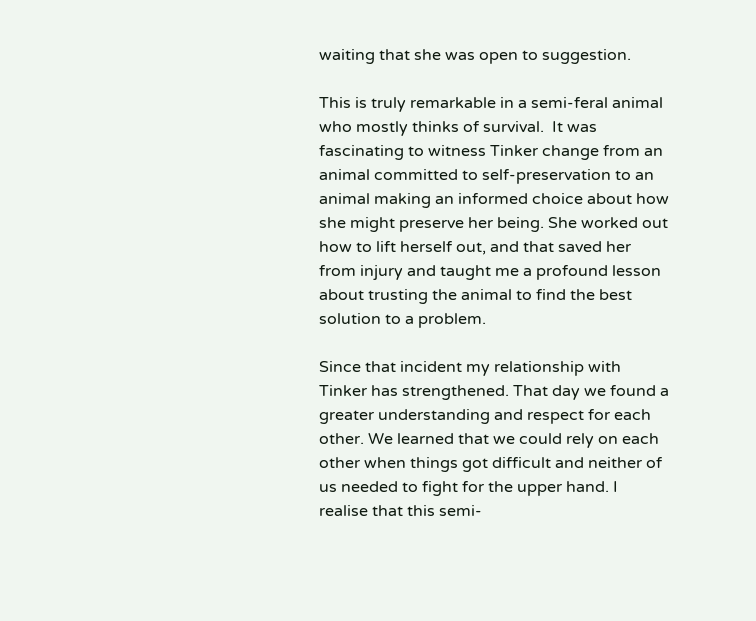waiting that she was open to suggestion.

This is truly remarkable in a semi-feral animal who mostly thinks of survival.  It was fascinating to witness Tinker change from an animal committed to self-preservation to an animal making an informed choice about how she might preserve her being. She worked out how to lift herself out, and that saved her from injury and taught me a profound lesson about trusting the animal to find the best solution to a problem.

Since that incident my relationship with Tinker has strengthened. That day we found a greater understanding and respect for each other. We learned that we could rely on each other when things got difficult and neither of us needed to fight for the upper hand. I realise that this semi-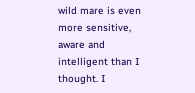wild mare is even more sensitive, aware and intelligent than I thought. I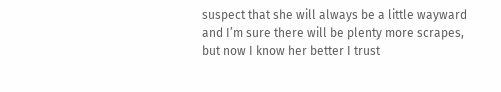suspect that she will always be a little wayward and I’m sure there will be plenty more scrapes, but now I know her better I trust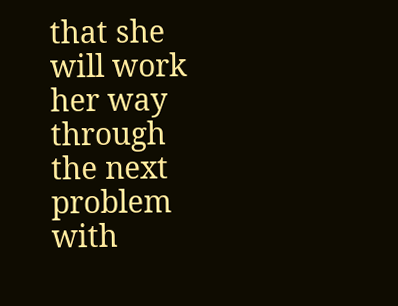that she will work her way through the next problem with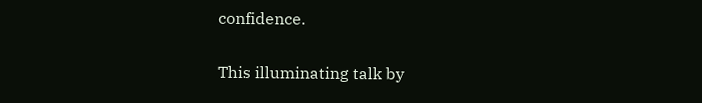confidence.

This illuminating talk by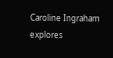Caroline Ingraham explores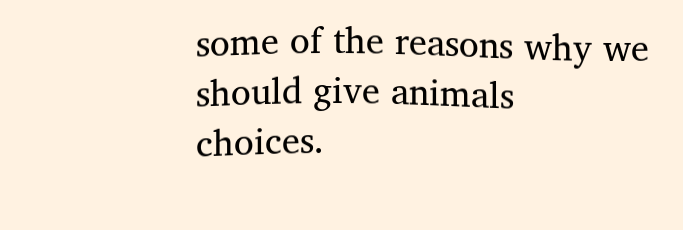some of the reasons why we should give animals choices.